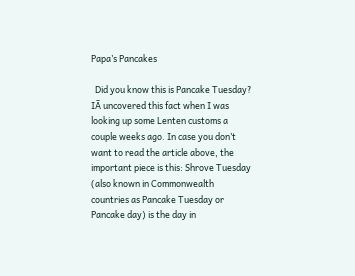Papa’s Pancakes

  Did you know this is Pancake Tuesday? IĀ uncovered this fact when I was looking up some Lenten customs a couple weeks ago. In case you don’t want to read the article above, the important piece is this: Shrove Tuesday (also known in Commonwealth countries as Pancake Tuesday or Pancake day) is the day in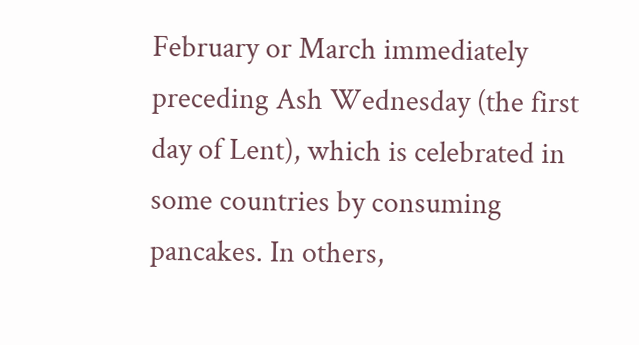February or March immediately preceding Ash Wednesday (the first day of Lent), which is celebrated in some countries by consuming pancakes. In others,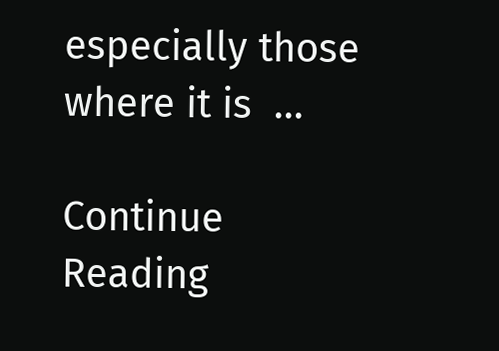especially those where it is  ...

Continue Reading